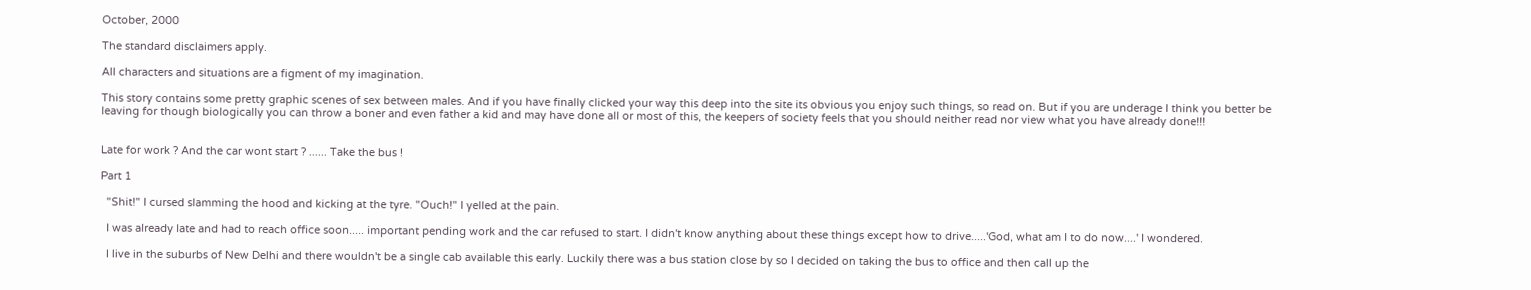October, 2000

The standard disclaimers apply.

All characters and situations are a figment of my imagination.

This story contains some pretty graphic scenes of sex between males. And if you have finally clicked your way this deep into the site its obvious you enjoy such things, so read on. But if you are underage I think you better be leaving for though biologically you can throw a boner and even father a kid and may have done all or most of this, the keepers of society feels that you should neither read nor view what you have already done!!!


Late for work ? And the car wont start ? ...... Take the bus !

Part 1

  "Shit!" I cursed slamming the hood and kicking at the tyre. "Ouch!" I yelled at the pain.

  I was already late and had to reach office soon..... important pending work and the car refused to start. I didn't know anything about these things except how to drive.....'God, what am I to do now....' I wondered.

  I live in the suburbs of New Delhi and there wouldn't be a single cab available this early. Luckily there was a bus station close by so I decided on taking the bus to office and then call up the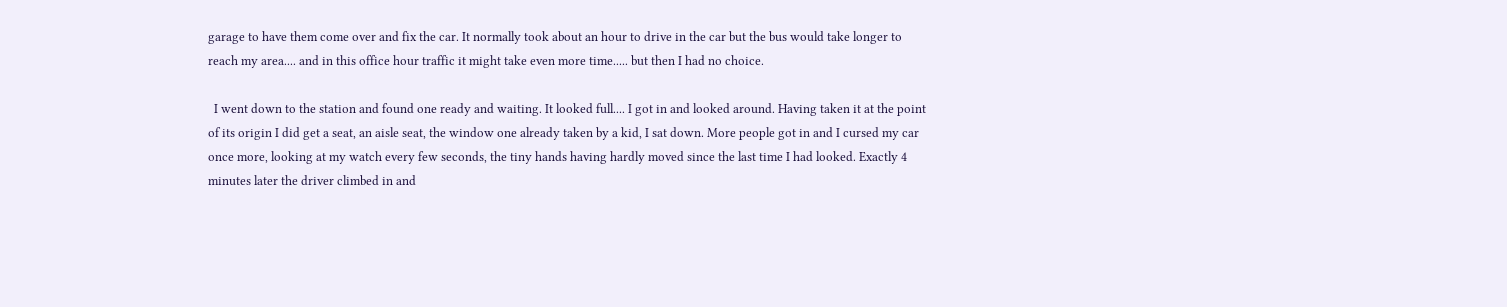garage to have them come over and fix the car. It normally took about an hour to drive in the car but the bus would take longer to reach my area.... and in this office hour traffic it might take even more time..... but then I had no choice.

  I went down to the station and found one ready and waiting. It looked full.... I got in and looked around. Having taken it at the point of its origin I did get a seat, an aisle seat, the window one already taken by a kid, I sat down. More people got in and I cursed my car once more, looking at my watch every few seconds, the tiny hands having hardly moved since the last time I had looked. Exactly 4 minutes later the driver climbed in and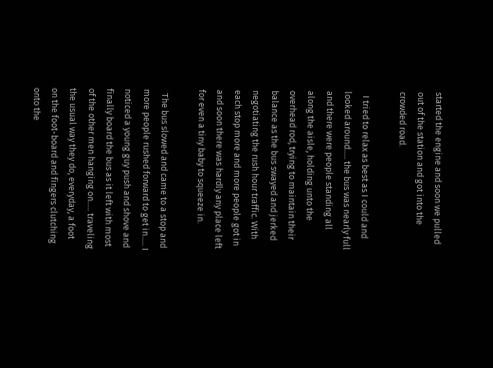started the engine and soon we pulled out of the station and got into the crowded road.

  I tried to relax as best as I could and looked around..... the bus was nearly full and there were people standing all along the aisle, holding unto the overhead rod, trying to maintain their balance as the bus swayed and jerked negotiating the rush hour traffic. With each stop more and more people got in and soon there was hardly any place left for even a tiny baby to squeeze in.

  The bus slowed and came to a stop and more people rushed forward to get in..... I noticed a young guy push and shove and finally board the bus as it left with most of the other men hanging on..... traveling the usual way they do, everyday, a foot on the foot-board and fingers clutching onto the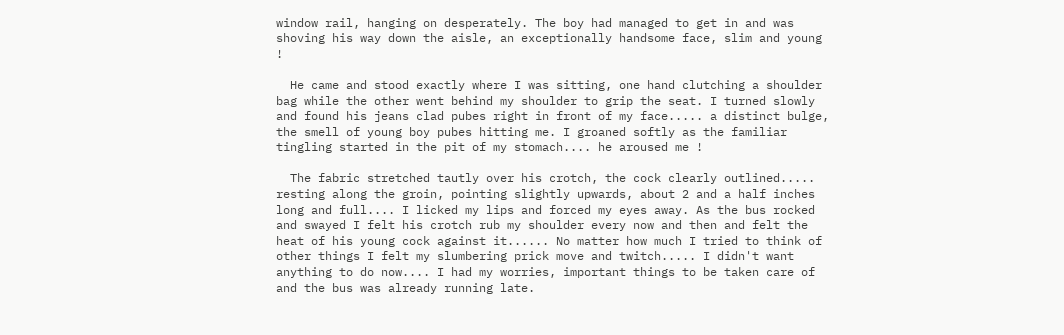window rail, hanging on desperately. The boy had managed to get in and was shoving his way down the aisle, an exceptionally handsome face, slim and young !

  He came and stood exactly where I was sitting, one hand clutching a shoulder bag while the other went behind my shoulder to grip the seat. I turned slowly and found his jeans clad pubes right in front of my face..... a distinct bulge, the smell of young boy pubes hitting me. I groaned softly as the familiar tingling started in the pit of my stomach.... he aroused me !

  The fabric stretched tautly over his crotch, the cock clearly outlined..... resting along the groin, pointing slightly upwards, about 2 and a half inches long and full.... I licked my lips and forced my eyes away. As the bus rocked and swayed I felt his crotch rub my shoulder every now and then and felt the heat of his young cock against it...... No matter how much I tried to think of other things I felt my slumbering prick move and twitch..... I didn't want anything to do now.... I had my worries, important things to be taken care of and the bus was already running late.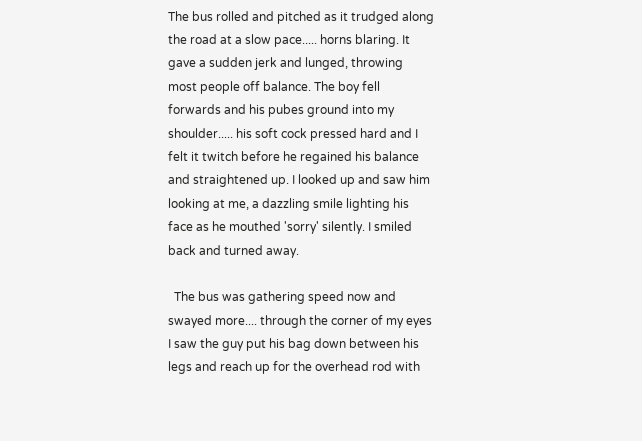The bus rolled and pitched as it trudged along the road at a slow pace..... horns blaring. It gave a sudden jerk and lunged, throwing most people off balance. The boy fell forwards and his pubes ground into my shoulder..... his soft cock pressed hard and I felt it twitch before he regained his balance and straightened up. I looked up and saw him looking at me, a dazzling smile lighting his face as he mouthed 'sorry' silently. I smiled back and turned away.

  The bus was gathering speed now and swayed more.... through the corner of my eyes I saw the guy put his bag down between his legs and reach up for the overhead rod with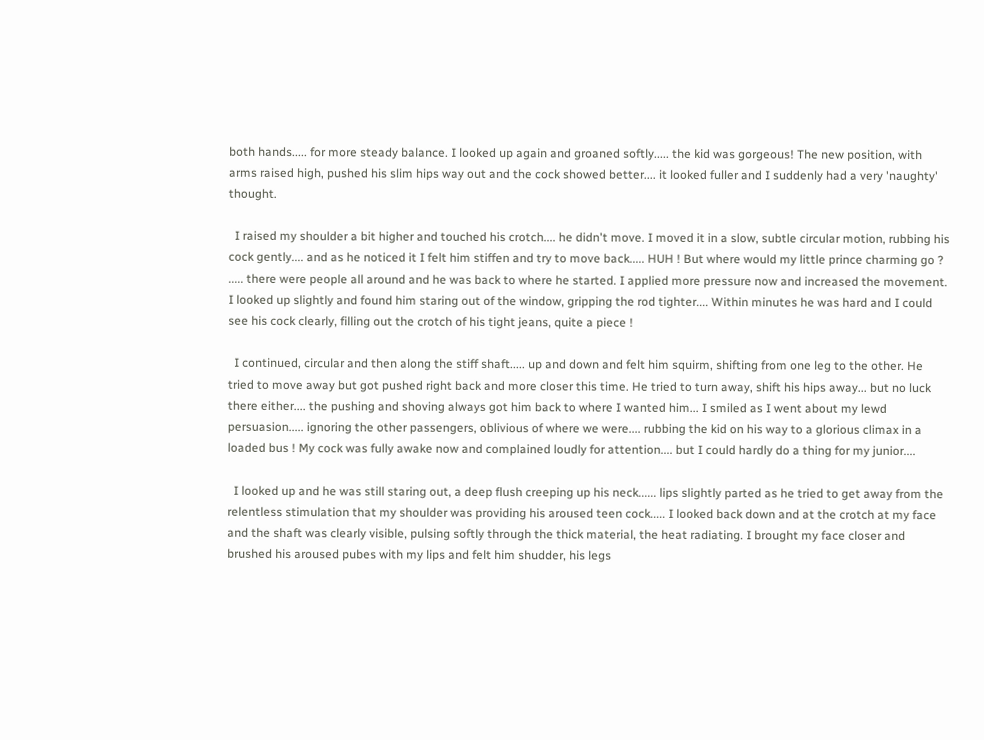both hands..... for more steady balance. I looked up again and groaned softly..... the kid was gorgeous! The new position, with arms raised high, pushed his slim hips way out and the cock showed better.... it looked fuller and I suddenly had a very 'naughty' thought.

  I raised my shoulder a bit higher and touched his crotch.... he didn't move. I moved it in a slow, subtle circular motion, rubbing his cock gently.... and as he noticed it I felt him stiffen and try to move back..... HUH ! But where would my little prince charming go ? ..... there were people all around and he was back to where he started. I applied more pressure now and increased the movement. I looked up slightly and found him staring out of the window, gripping the rod tighter.... Within minutes he was hard and I could see his cock clearly, filling out the crotch of his tight jeans, quite a piece !

  I continued, circular and then along the stiff shaft..... up and down and felt him squirm, shifting from one leg to the other. He tried to move away but got pushed right back and more closer this time. He tried to turn away, shift his hips away... but no luck there either.... the pushing and shoving always got him back to where I wanted him... I smiled as I went about my lewd persuasion..... ignoring the other passengers, oblivious of where we were.... rubbing the kid on his way to a glorious climax in a loaded bus ! My cock was fully awake now and complained loudly for attention.... but I could hardly do a thing for my junior....

  I looked up and he was still staring out, a deep flush creeping up his neck...... lips slightly parted as he tried to get away from the relentless stimulation that my shoulder was providing his aroused teen cock..... I looked back down and at the crotch at my face and the shaft was clearly visible, pulsing softly through the thick material, the heat radiating. I brought my face closer and brushed his aroused pubes with my lips and felt him shudder, his legs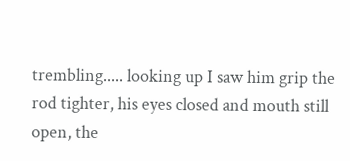trembling..... looking up I saw him grip the rod tighter, his eyes closed and mouth still open, the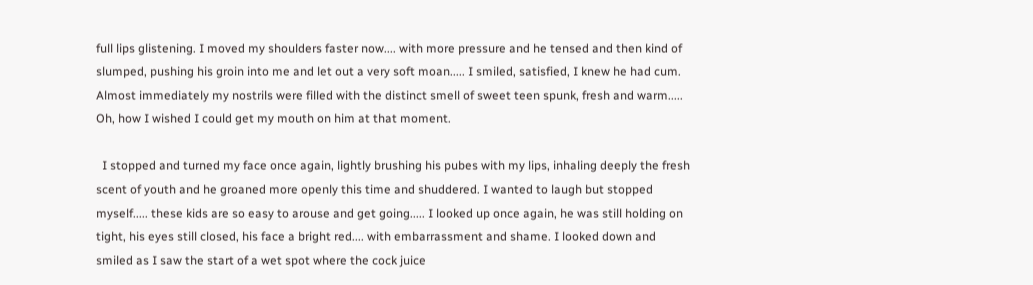full lips glistening. I moved my shoulders faster now.... with more pressure and he tensed and then kind of slumped, pushing his groin into me and let out a very soft moan..... I smiled, satisfied, I knew he had cum. Almost immediately my nostrils were filled with the distinct smell of sweet teen spunk, fresh and warm..... Oh, how I wished I could get my mouth on him at that moment.

  I stopped and turned my face once again, lightly brushing his pubes with my lips, inhaling deeply the fresh scent of youth and he groaned more openly this time and shuddered. I wanted to laugh but stopped myself..... these kids are so easy to arouse and get going..... I looked up once again, he was still holding on tight, his eyes still closed, his face a bright red.... with embarrassment and shame. I looked down and smiled as I saw the start of a wet spot where the cock juice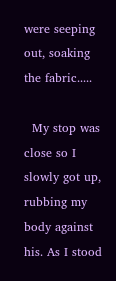were seeping out, soaking the fabric.....

  My stop was close so I slowly got up, rubbing my body against his. As I stood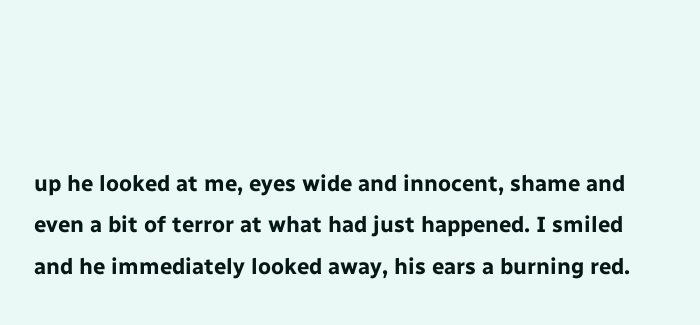up he looked at me, eyes wide and innocent, shame and even a bit of terror at what had just happened. I smiled and he immediately looked away, his ears a burning red.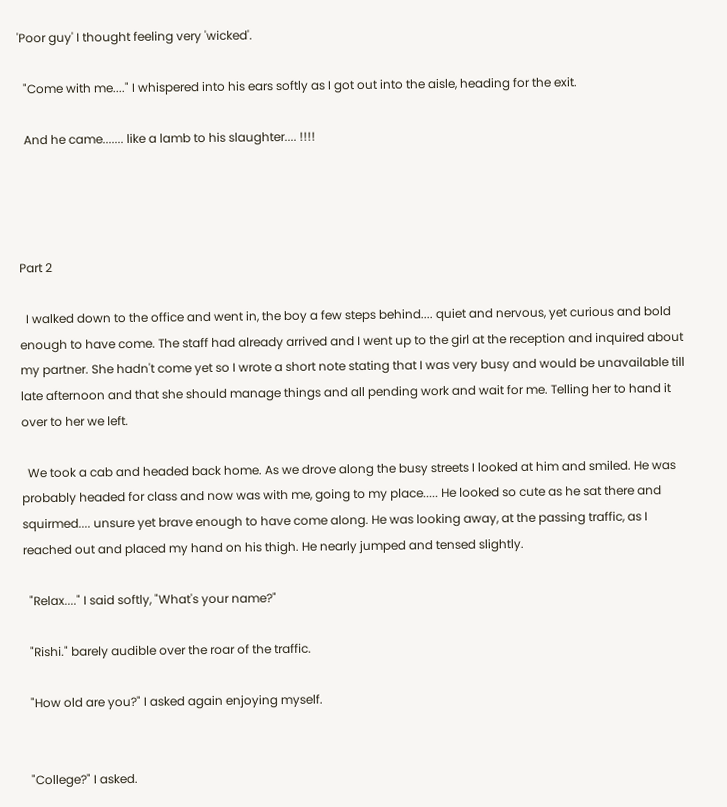'Poor guy' I thought feeling very 'wicked'.

  "Come with me...." I whispered into his ears softly as I got out into the aisle, heading for the exit.

  And he came....... like a lamb to his slaughter.... !!!!




Part 2

  I walked down to the office and went in, the boy a few steps behind.... quiet and nervous, yet curious and bold enough to have come. The staff had already arrived and I went up to the girl at the reception and inquired about my partner. She hadn't come yet so I wrote a short note stating that I was very busy and would be unavailable till late afternoon and that she should manage things and all pending work and wait for me. Telling her to hand it over to her we left.

  We took a cab and headed back home. As we drove along the busy streets I looked at him and smiled. He was probably headed for class and now was with me, going to my place..... He looked so cute as he sat there and squirmed.... unsure yet brave enough to have come along. He was looking away, at the passing traffic, as I reached out and placed my hand on his thigh. He nearly jumped and tensed slightly.

  "Relax...." I said softly, "What's your name?"

  "Rishi." barely audible over the roar of the traffic.

  "How old are you?" I asked again enjoying myself.


  "College?" I asked.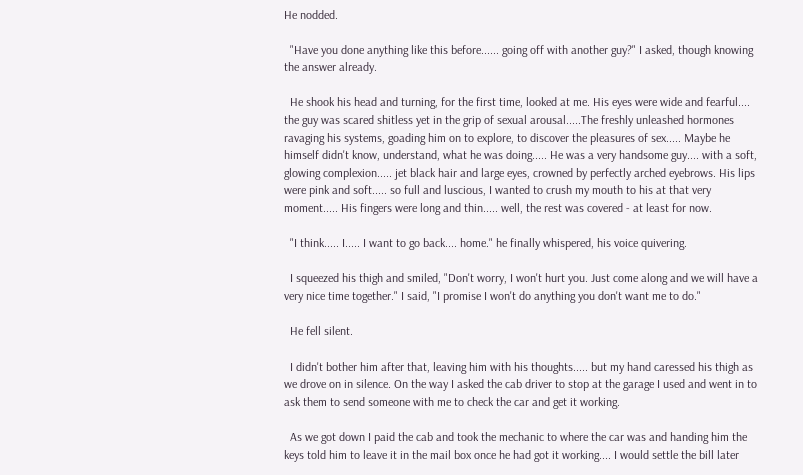He nodded.

  "Have you done anything like this before...... going off with another guy?" I asked, though knowing the answer already.

  He shook his head and turning, for the first time, looked at me. His eyes were wide and fearful.... the guy was scared shitless yet in the grip of sexual arousal.....The freshly unleashed hormones ravaging his systems, goading him on to explore, to discover the pleasures of sex..... Maybe he himself didn't know, understand, what he was doing..... He was a very handsome guy.... with a soft, glowing complexion..... jet black hair and large eyes, crowned by perfectly arched eyebrows. His lips were pink and soft..... so full and luscious, I wanted to crush my mouth to his at that very moment..... His fingers were long and thin..... well, the rest was covered - at least for now.

  "I think..... I..... I want to go back.... home." he finally whispered, his voice quivering.

  I squeezed his thigh and smiled, "Don't worry, I won't hurt you. Just come along and we will have a very nice time together." I said, "I promise I won't do anything you don't want me to do."

  He fell silent.

  I didn't bother him after that, leaving him with his thoughts..... but my hand caressed his thigh as we drove on in silence. On the way I asked the cab driver to stop at the garage I used and went in to ask them to send someone with me to check the car and get it working.

  As we got down I paid the cab and took the mechanic to where the car was and handing him the keys told him to leave it in the mail box once he had got it working.... I would settle the bill later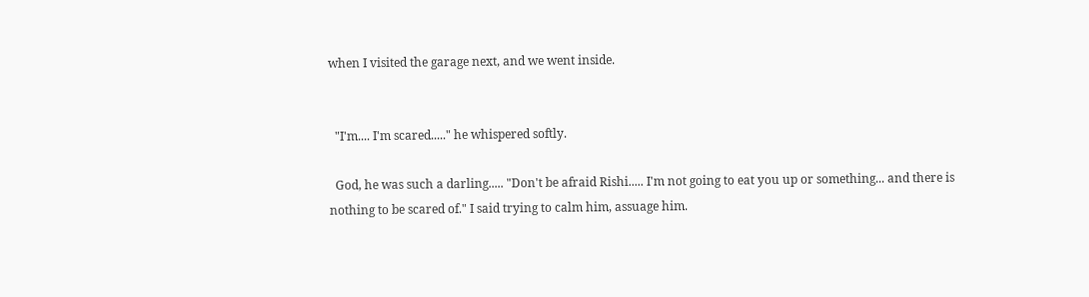when I visited the garage next, and we went inside.


  "I'm.... I'm scared....." he whispered softly.

  God, he was such a darling..... "Don't be afraid Rishi..... I'm not going to eat you up or something... and there is nothing to be scared of." I said trying to calm him, assuage him.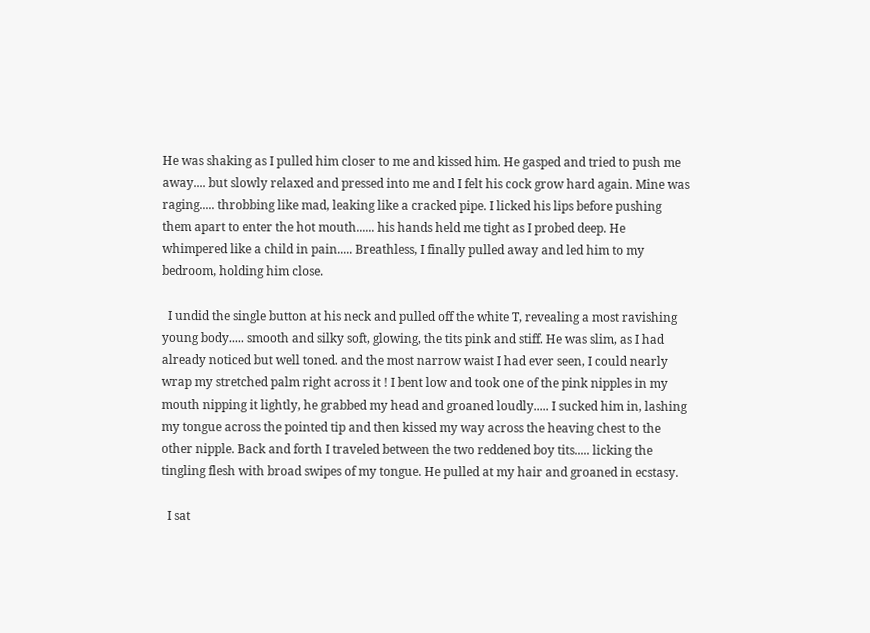He was shaking as I pulled him closer to me and kissed him. He gasped and tried to push me away.... but slowly relaxed and pressed into me and I felt his cock grow hard again. Mine was raging..... throbbing like mad, leaking like a cracked pipe. I licked his lips before pushing them apart to enter the hot mouth...... his hands held me tight as I probed deep. He whimpered like a child in pain..... Breathless, I finally pulled away and led him to my bedroom, holding him close.

  I undid the single button at his neck and pulled off the white T, revealing a most ravishing young body..... smooth and silky soft, glowing, the tits pink and stiff. He was slim, as I had already noticed but well toned. and the most narrow waist I had ever seen, I could nearly wrap my stretched palm right across it ! I bent low and took one of the pink nipples in my mouth nipping it lightly, he grabbed my head and groaned loudly..... I sucked him in, lashing my tongue across the pointed tip and then kissed my way across the heaving chest to the other nipple. Back and forth I traveled between the two reddened boy tits..... licking the tingling flesh with broad swipes of my tongue. He pulled at my hair and groaned in ecstasy.

  I sat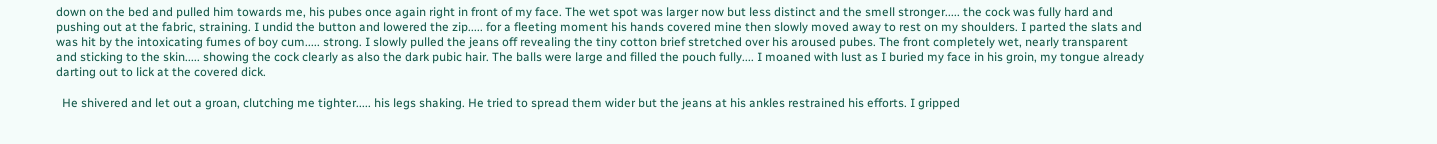down on the bed and pulled him towards me, his pubes once again right in front of my face. The wet spot was larger now but less distinct and the smell stronger..... the cock was fully hard and pushing out at the fabric, straining. I undid the button and lowered the zip..... for a fleeting moment his hands covered mine then slowly moved away to rest on my shoulders. I parted the slats and was hit by the intoxicating fumes of boy cum..... strong. I slowly pulled the jeans off revealing the tiny cotton brief stretched over his aroused pubes. The front completely wet, nearly transparent and sticking to the skin..... showing the cock clearly as also the dark pubic hair. The balls were large and filled the pouch fully.... I moaned with lust as I buried my face in his groin, my tongue already darting out to lick at the covered dick.

  He shivered and let out a groan, clutching me tighter..... his legs shaking. He tried to spread them wider but the jeans at his ankles restrained his efforts. I gripped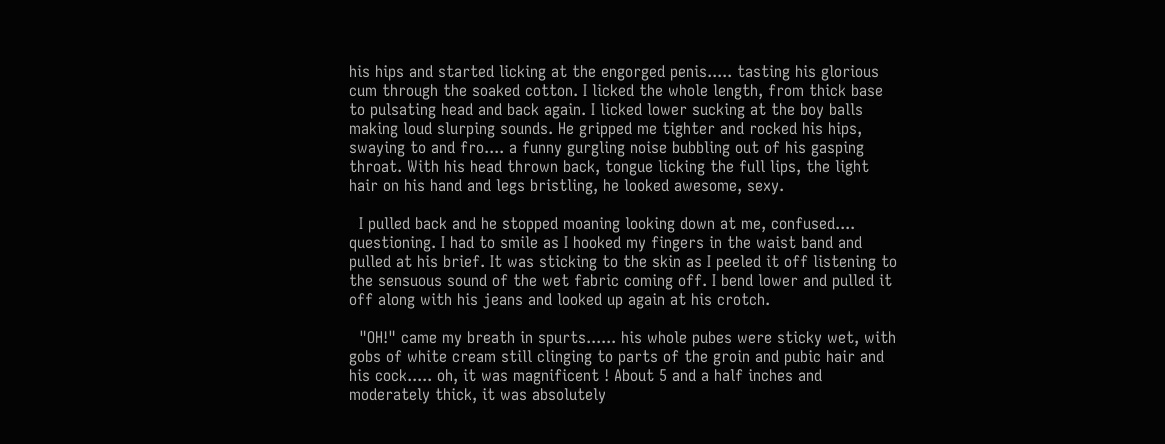his hips and started licking at the engorged penis..... tasting his glorious cum through the soaked cotton. I licked the whole length, from thick base to pulsating head and back again. I licked lower sucking at the boy balls making loud slurping sounds. He gripped me tighter and rocked his hips, swaying to and fro.... a funny gurgling noise bubbling out of his gasping throat. With his head thrown back, tongue licking the full lips, the light hair on his hand and legs bristling, he looked awesome, sexy.

  I pulled back and he stopped moaning looking down at me, confused.... questioning. I had to smile as I hooked my fingers in the waist band and pulled at his brief. It was sticking to the skin as I peeled it off listening to the sensuous sound of the wet fabric coming off. I bend lower and pulled it off along with his jeans and looked up again at his crotch.

  "OH!" came my breath in spurts...... his whole pubes were sticky wet, with gobs of white cream still clinging to parts of the groin and pubic hair and his cock..... oh, it was magnificent ! About 5 and a half inches and moderately thick, it was absolutely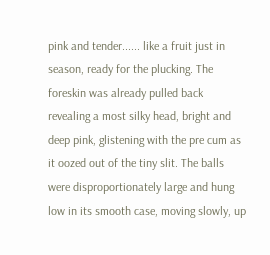pink and tender...... like a fruit just in season, ready for the plucking. The foreskin was already pulled back revealing a most silky head, bright and deep pink, glistening with the pre cum as it oozed out of the tiny slit. The balls were disproportionately large and hung low in its smooth case, moving slowly, up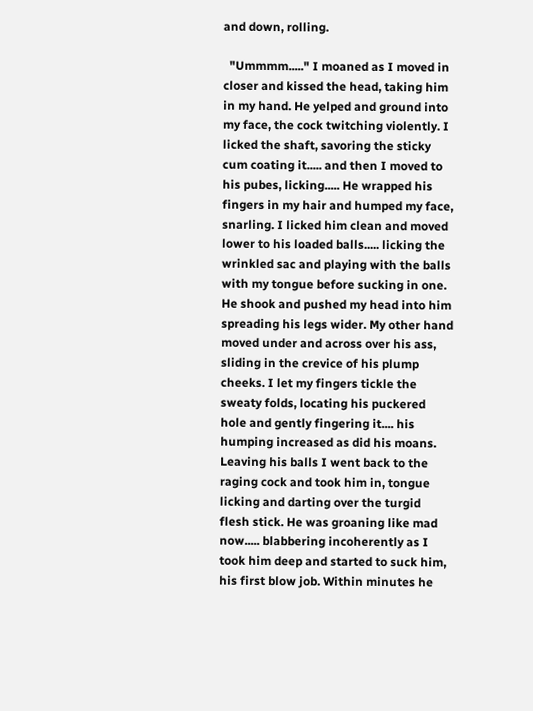and down, rolling.

  "Ummmm....." I moaned as I moved in closer and kissed the head, taking him in my hand. He yelped and ground into my face, the cock twitching violently. I licked the shaft, savoring the sticky cum coating it..... and then I moved to his pubes, licking..... He wrapped his fingers in my hair and humped my face, snarling. I licked him clean and moved lower to his loaded balls..... licking the wrinkled sac and playing with the balls with my tongue before sucking in one. He shook and pushed my head into him spreading his legs wider. My other hand moved under and across over his ass, sliding in the crevice of his plump cheeks. I let my fingers tickle the sweaty folds, locating his puckered hole and gently fingering it.... his humping increased as did his moans. Leaving his balls I went back to the raging cock and took him in, tongue licking and darting over the turgid flesh stick. He was groaning like mad now..... blabbering incoherently as I took him deep and started to suck him, his first blow job. Within minutes he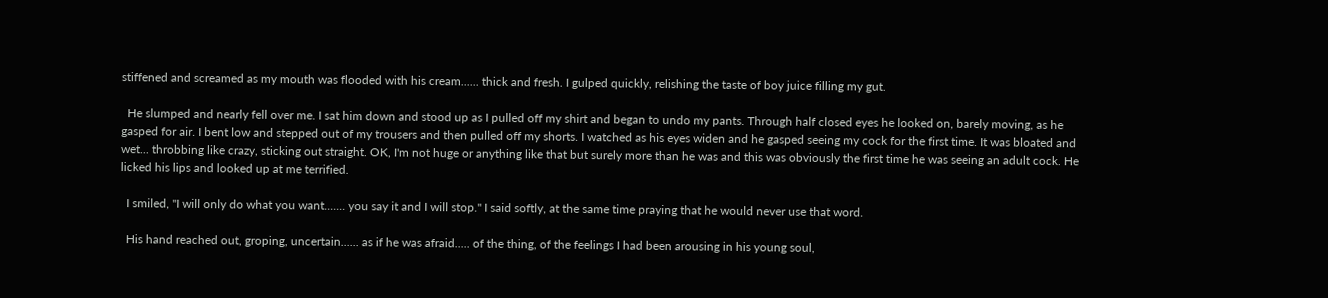stiffened and screamed as my mouth was flooded with his cream...... thick and fresh. I gulped quickly, relishing the taste of boy juice filling my gut.

  He slumped and nearly fell over me. I sat him down and stood up as I pulled off my shirt and began to undo my pants. Through half closed eyes he looked on, barely moving, as he gasped for air. I bent low and stepped out of my trousers and then pulled off my shorts. I watched as his eyes widen and he gasped seeing my cock for the first time. It was bloated and wet... throbbing like crazy, sticking out straight. OK, I'm not huge or anything like that but surely more than he was and this was obviously the first time he was seeing an adult cock. He licked his lips and looked up at me terrified.

  I smiled, "I will only do what you want....... you say it and I will stop." I said softly, at the same time praying that he would never use that word.

  His hand reached out, groping, uncertain...... as if he was afraid..... of the thing, of the feelings I had been arousing in his young soul,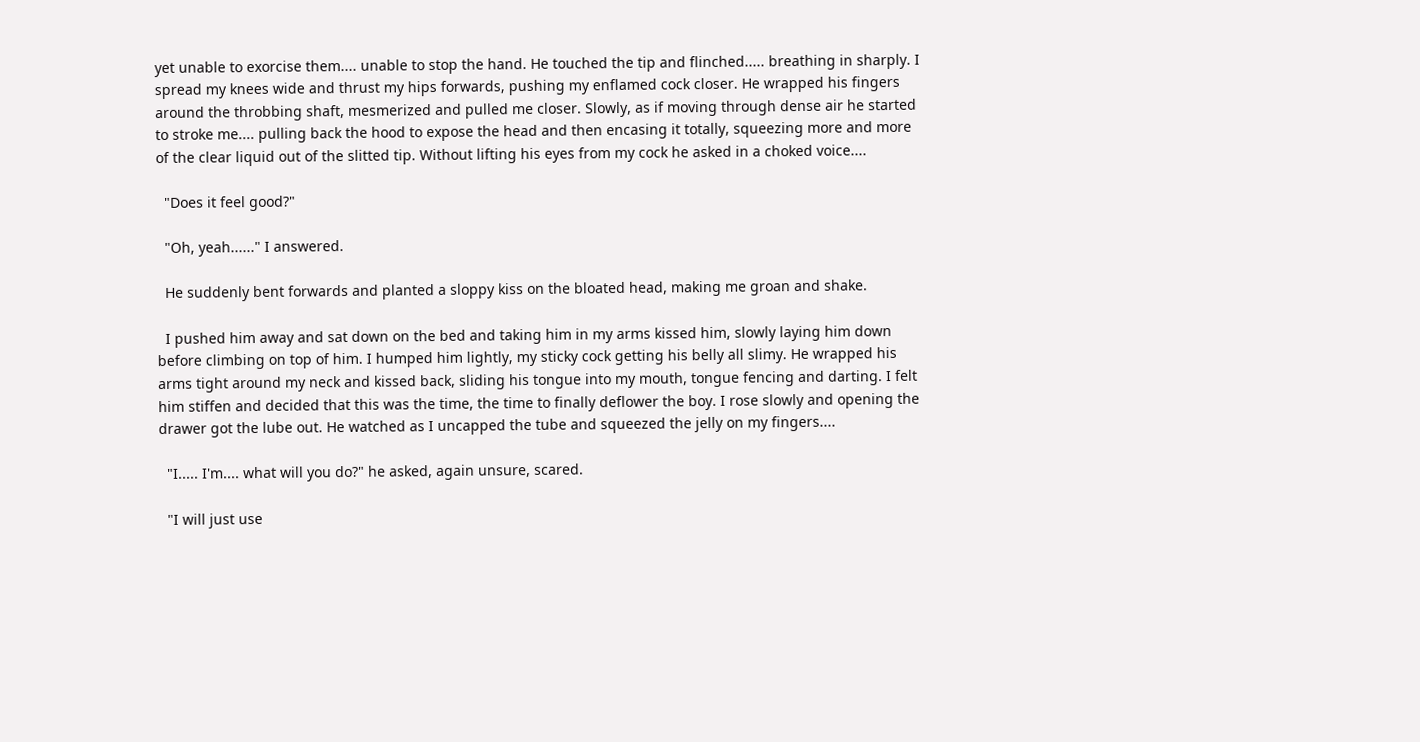yet unable to exorcise them.... unable to stop the hand. He touched the tip and flinched..... breathing in sharply. I spread my knees wide and thrust my hips forwards, pushing my enflamed cock closer. He wrapped his fingers around the throbbing shaft, mesmerized and pulled me closer. Slowly, as if moving through dense air he started to stroke me.... pulling back the hood to expose the head and then encasing it totally, squeezing more and more of the clear liquid out of the slitted tip. Without lifting his eyes from my cock he asked in a choked voice....

  "Does it feel good?"

  "Oh, yeah......" I answered.

  He suddenly bent forwards and planted a sloppy kiss on the bloated head, making me groan and shake.

  I pushed him away and sat down on the bed and taking him in my arms kissed him, slowly laying him down before climbing on top of him. I humped him lightly, my sticky cock getting his belly all slimy. He wrapped his arms tight around my neck and kissed back, sliding his tongue into my mouth, tongue fencing and darting. I felt him stiffen and decided that this was the time, the time to finally deflower the boy. I rose slowly and opening the drawer got the lube out. He watched as I uncapped the tube and squeezed the jelly on my fingers....

  "I..... I'm.... what will you do?" he asked, again unsure, scared.

  "I will just use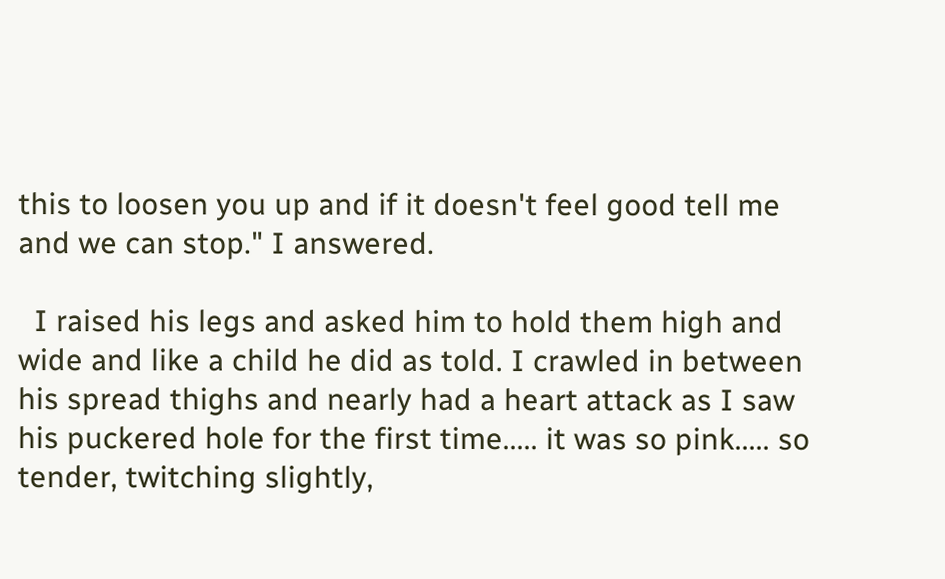this to loosen you up and if it doesn't feel good tell me and we can stop." I answered.

  I raised his legs and asked him to hold them high and wide and like a child he did as told. I crawled in between his spread thighs and nearly had a heart attack as I saw his puckered hole for the first time..... it was so pink..... so tender, twitching slightly,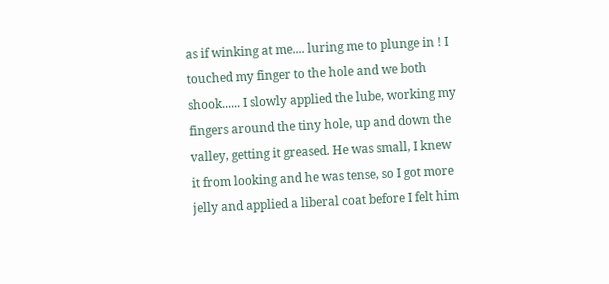as if winking at me.... luring me to plunge in ! I touched my finger to the hole and we both shook...... I slowly applied the lube, working my fingers around the tiny hole, up and down the valley, getting it greased. He was small, I knew it from looking and he was tense, so I got more jelly and applied a liberal coat before I felt him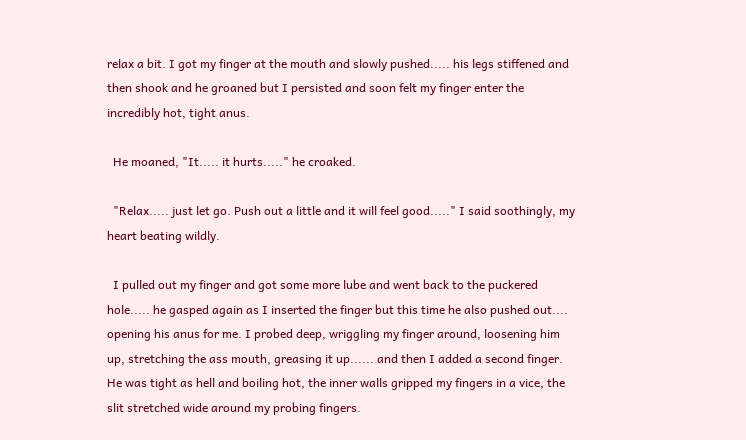relax a bit. I got my finger at the mouth and slowly pushed..... his legs stiffened and then shook and he groaned but I persisted and soon felt my finger enter the incredibly hot, tight anus.

  He moaned, "It..... it hurts....." he croaked.

  "Relax..... just let go. Push out a little and it will feel good....." I said soothingly, my heart beating wildly.

  I pulled out my finger and got some more lube and went back to the puckered hole..... he gasped again as I inserted the finger but this time he also pushed out.... opening his anus for me. I probed deep, wriggling my finger around, loosening him up, stretching the ass mouth, greasing it up...... and then I added a second finger. He was tight as hell and boiling hot, the inner walls gripped my fingers in a vice, the slit stretched wide around my probing fingers.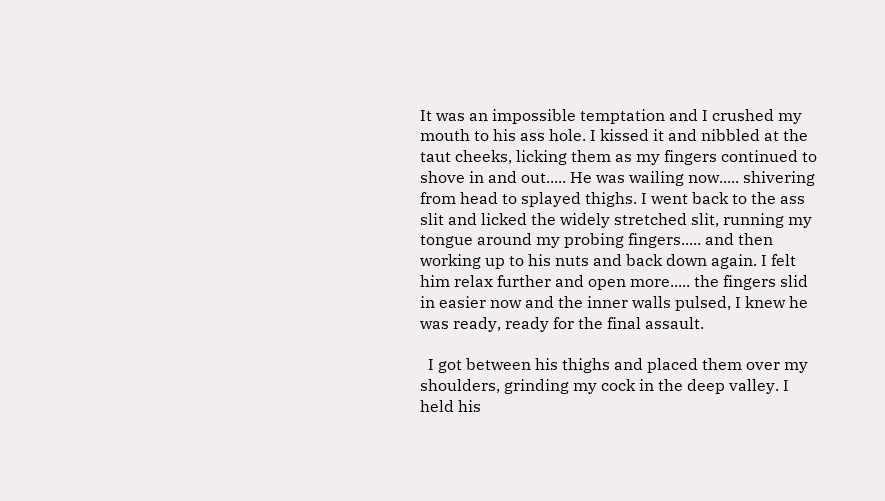It was an impossible temptation and I crushed my mouth to his ass hole. I kissed it and nibbled at the taut cheeks, licking them as my fingers continued to shove in and out..... He was wailing now..... shivering from head to splayed thighs. I went back to the ass slit and licked the widely stretched slit, running my tongue around my probing fingers..... and then working up to his nuts and back down again. I felt him relax further and open more..... the fingers slid in easier now and the inner walls pulsed, I knew he was ready, ready for the final assault.

  I got between his thighs and placed them over my shoulders, grinding my cock in the deep valley. I held his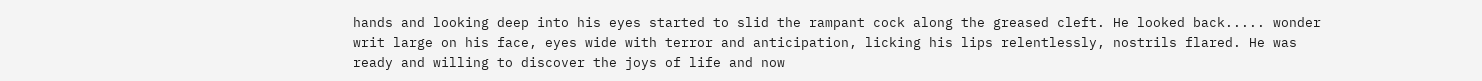hands and looking deep into his eyes started to slid the rampant cock along the greased cleft. He looked back..... wonder writ large on his face, eyes wide with terror and anticipation, licking his lips relentlessly, nostrils flared. He was ready and willing to discover the joys of life and now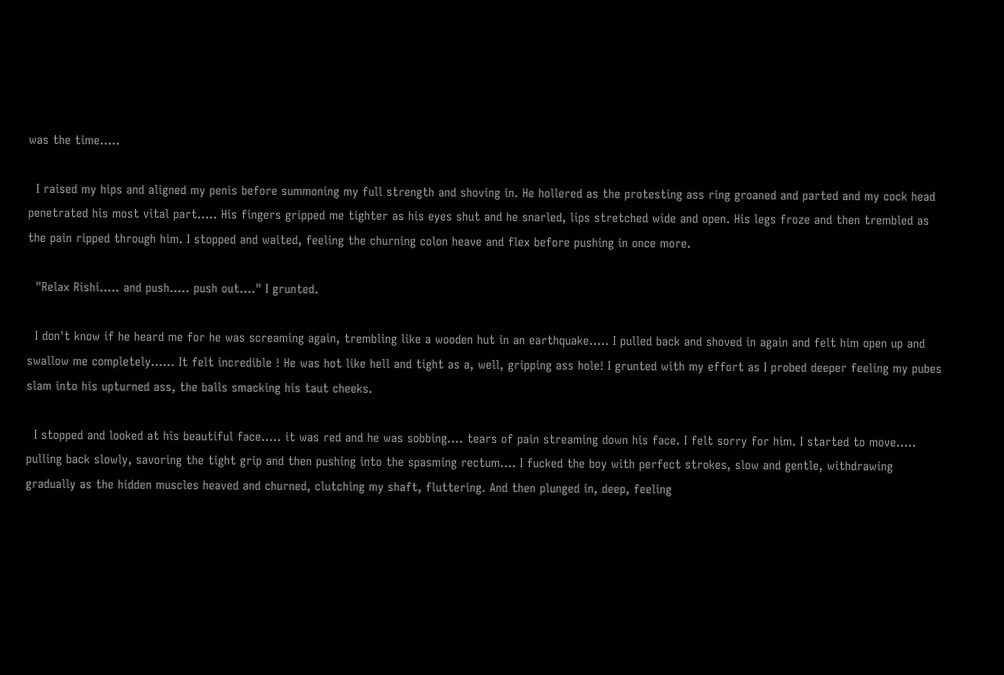was the time.....

  I raised my hips and aligned my penis before summoning my full strength and shoving in. He hollered as the protesting ass ring groaned and parted and my cock head penetrated his most vital part..... His fingers gripped me tighter as his eyes shut and he snarled, lips stretched wide and open. His legs froze and then trembled as the pain ripped through him. I stopped and waited, feeling the churning colon heave and flex before pushing in once more.

  "Relax Rishi..... and push..... push out...." I grunted.

  I don't know if he heard me for he was screaming again, trembling like a wooden hut in an earthquake..... I pulled back and shoved in again and felt him open up and swallow me completely...... It felt incredible ! He was hot like hell and tight as a, well, gripping ass hole! I grunted with my effort as I probed deeper feeling my pubes slam into his upturned ass, the balls smacking his taut cheeks.

  I stopped and looked at his beautiful face..... it was red and he was sobbing.... tears of pain streaming down his face. I felt sorry for him. I started to move..... pulling back slowly, savoring the tight grip and then pushing into the spasming rectum.... I fucked the boy with perfect strokes, slow and gentle, withdrawing gradually as the hidden muscles heaved and churned, clutching my shaft, fluttering. And then plunged in, deep, feeling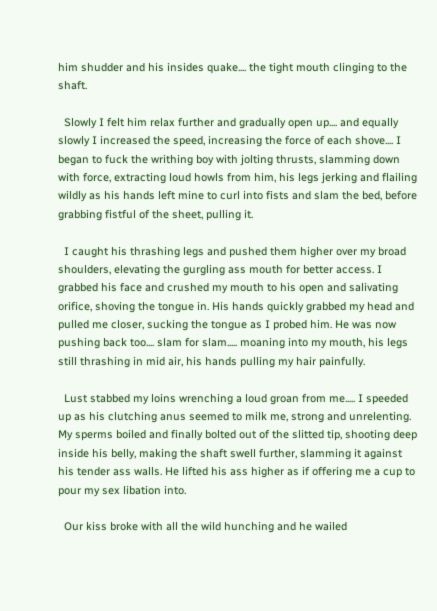him shudder and his insides quake.... the tight mouth clinging to the shaft.

  Slowly I felt him relax further and gradually open up.... and equally slowly I increased the speed, increasing the force of each shove.... I began to fuck the writhing boy with jolting thrusts, slamming down with force, extracting loud howls from him, his legs jerking and flailing wildly as his hands left mine to curl into fists and slam the bed, before grabbing fistful of the sheet, pulling it.

  I caught his thrashing legs and pushed them higher over my broad shoulders, elevating the gurgling ass mouth for better access. I grabbed his face and crushed my mouth to his open and salivating orifice, shoving the tongue in. His hands quickly grabbed my head and pulled me closer, sucking the tongue as I probed him. He was now pushing back too.... slam for slam..... moaning into my mouth, his legs still thrashing in mid air, his hands pulling my hair painfully.

  Lust stabbed my loins wrenching a loud groan from me..... I speeded up as his clutching anus seemed to milk me, strong and unrelenting. My sperms boiled and finally bolted out of the slitted tip, shooting deep inside his belly, making the shaft swell further, slamming it against his tender ass walls. He lifted his ass higher as if offering me a cup to pour my sex libation into.

  Our kiss broke with all the wild hunching and he wailed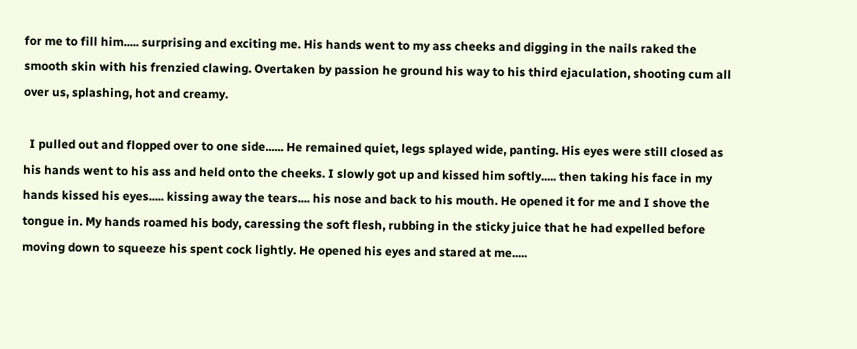for me to fill him..... surprising and exciting me. His hands went to my ass cheeks and digging in the nails raked the smooth skin with his frenzied clawing. Overtaken by passion he ground his way to his third ejaculation, shooting cum all over us, splashing, hot and creamy.

  I pulled out and flopped over to one side...... He remained quiet, legs splayed wide, panting. His eyes were still closed as his hands went to his ass and held onto the cheeks. I slowly got up and kissed him softly..... then taking his face in my hands kissed his eyes..... kissing away the tears.... his nose and back to his mouth. He opened it for me and I shove the tongue in. My hands roamed his body, caressing the soft flesh, rubbing in the sticky juice that he had expelled before moving down to squeeze his spent cock lightly. He opened his eyes and stared at me.....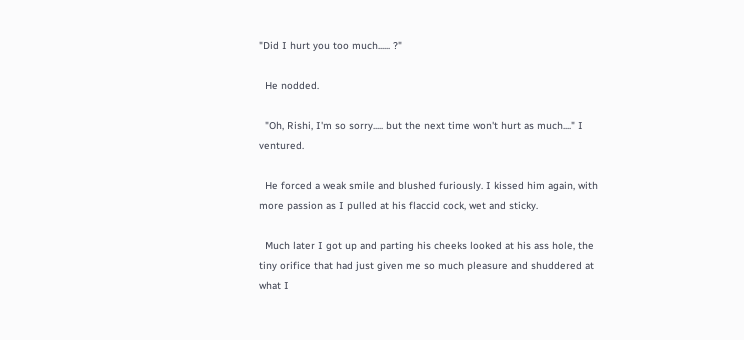"Did I hurt you too much...... ?"

  He nodded.

  "Oh, Rishi, I'm so sorry..... but the next time won't hurt as much...." I ventured.

  He forced a weak smile and blushed furiously. I kissed him again, with more passion as I pulled at his flaccid cock, wet and sticky.

  Much later I got up and parting his cheeks looked at his ass hole, the tiny orifice that had just given me so much pleasure and shuddered at what I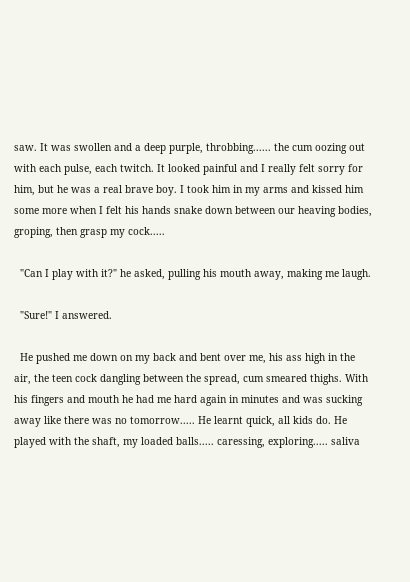saw. It was swollen and a deep purple, throbbing...... the cum oozing out with each pulse, each twitch. It looked painful and I really felt sorry for him, but he was a real brave boy. I took him in my arms and kissed him some more when I felt his hands snake down between our heaving bodies, groping, then grasp my cock.....

  "Can I play with it?" he asked, pulling his mouth away, making me laugh.

  "Sure!" I answered.

  He pushed me down on my back and bent over me, his ass high in the air, the teen cock dangling between the spread, cum smeared thighs. With his fingers and mouth he had me hard again in minutes and was sucking away like there was no tomorrow..... He learnt quick, all kids do. He played with the shaft, my loaded balls..... caressing, exploring..... saliva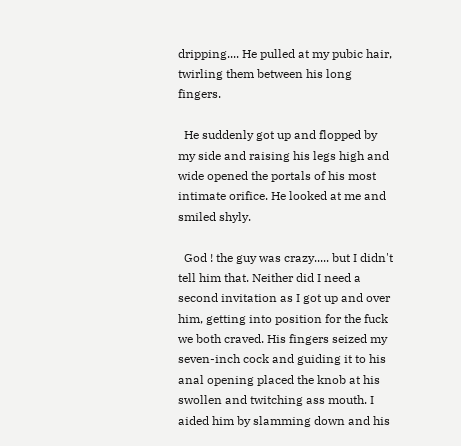dripping.... He pulled at my pubic hair, twirling them between his long fingers.

  He suddenly got up and flopped by my side and raising his legs high and wide opened the portals of his most intimate orifice. He looked at me and smiled shyly.

  God ! the guy was crazy..... but I didn't tell him that. Neither did I need a second invitation as I got up and over him, getting into position for the fuck we both craved. His fingers seized my seven-inch cock and guiding it to his anal opening placed the knob at his swollen and twitching ass mouth. I aided him by slamming down and his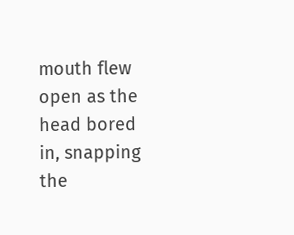mouth flew open as the head bored in, snapping the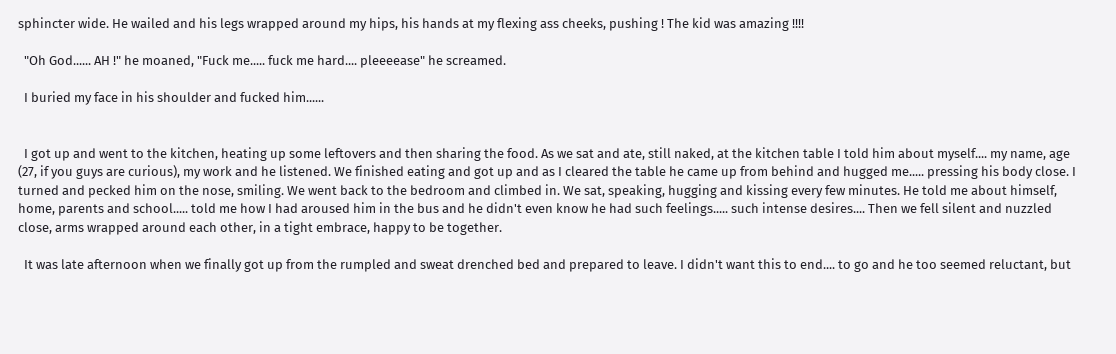sphincter wide. He wailed and his legs wrapped around my hips, his hands at my flexing ass cheeks, pushing ! The kid was amazing !!!!

  "Oh God...... AH !" he moaned, "Fuck me..... fuck me hard.... pleeeease" he screamed.

  I buried my face in his shoulder and fucked him......


  I got up and went to the kitchen, heating up some leftovers and then sharing the food. As we sat and ate, still naked, at the kitchen table I told him about myself.... my name, age (27, if you guys are curious), my work and he listened. We finished eating and got up and as I cleared the table he came up from behind and hugged me..... pressing his body close. I turned and pecked him on the nose, smiling. We went back to the bedroom and climbed in. We sat, speaking, hugging and kissing every few minutes. He told me about himself, home, parents and school..... told me how I had aroused him in the bus and he didn't even know he had such feelings..... such intense desires.... Then we fell silent and nuzzled close, arms wrapped around each other, in a tight embrace, happy to be together.

  It was late afternoon when we finally got up from the rumpled and sweat drenched bed and prepared to leave. I didn't want this to end.... to go and he too seemed reluctant, but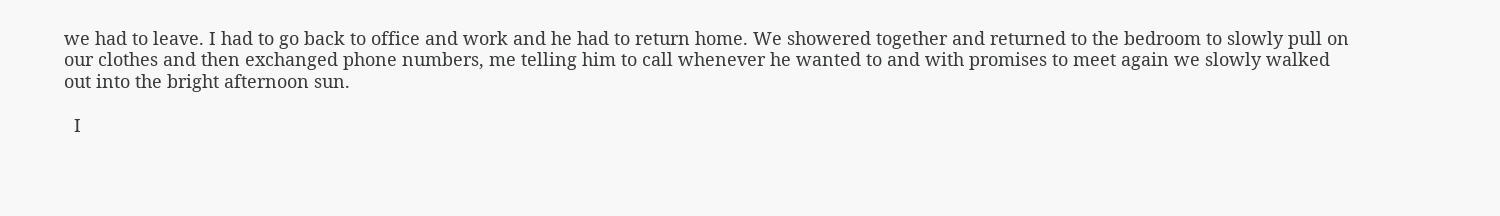we had to leave. I had to go back to office and work and he had to return home. We showered together and returned to the bedroom to slowly pull on our clothes and then exchanged phone numbers, me telling him to call whenever he wanted to and with promises to meet again we slowly walked out into the bright afternoon sun.

  I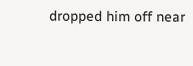dropped him off near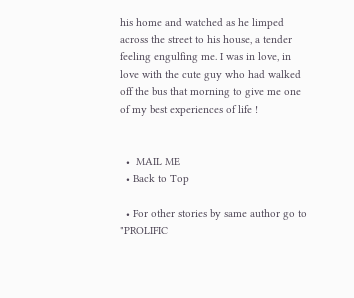his home and watched as he limped across the street to his house, a tender feeling engulfing me. I was in love, in love with the cute guy who had walked off the bus that morning to give me one of my best experiences of life !


  •  MAIL ME
  • Back to Top

  • For other stories by same author go to "PROLIFIC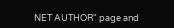NET AUTHOR" page and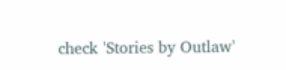check 'Stories by Outlaw'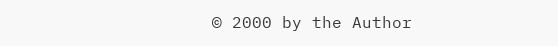© 2000 by the Author